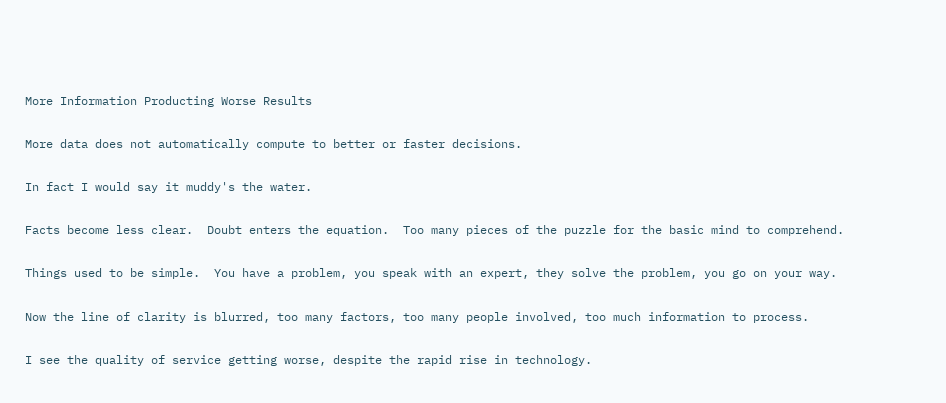More Information Producting Worse Results

More data does not automatically compute to better or faster decisions.

In fact I would say it muddy's the water.

Facts become less clear.  Doubt enters the equation.  Too many pieces of the puzzle for the basic mind to comprehend.

Things used to be simple.  You have a problem, you speak with an expert, they solve the problem, you go on your way.

Now the line of clarity is blurred, too many factors, too many people involved, too much information to process.

I see the quality of service getting worse, despite the rapid rise in technology.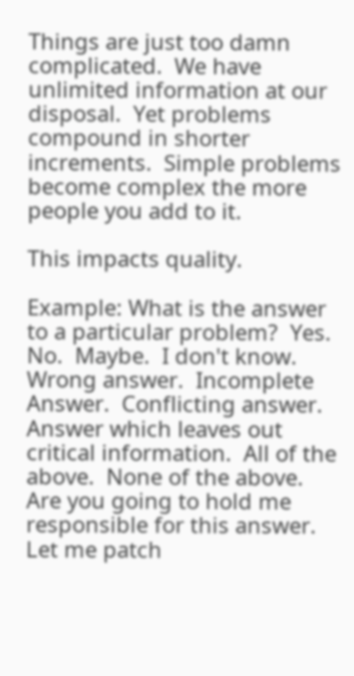Things are just too damn complicated.  We have unlimited information at our disposal.  Yet problems compound in shorter increments.  Simple problems become complex the more people you add to it.

This impacts quality.

Example: What is the answer to a particular problem?  Yes.  No.  Maybe.  I don't know.  Wrong answer.  Incomplete Answer.  Conflicting answer.  Answer which leaves out critical information.  All of the above.  None of the above.  Are you going to hold me responsible for this answer.  Let me patch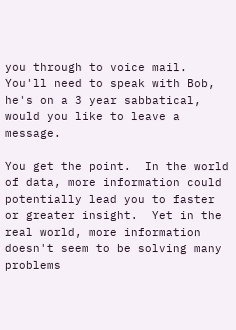you through to voice mail.  You'll need to speak with Bob, he's on a 3 year sabbatical, would you like to leave a message.

You get the point.  In the world of data, more information could potentially lead you to faster or greater insight.  Yet in the real world, more information doesn't seem to be solving many problems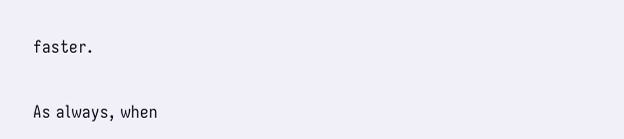faster.

As always, when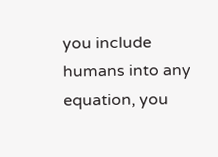you include humans into any equation, you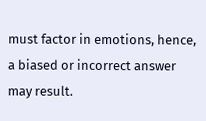must factor in emotions, hence, a biased or incorrect answer may result.